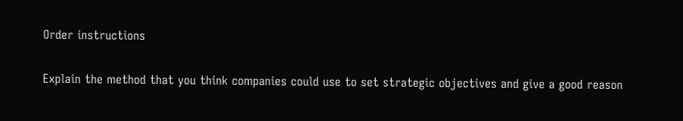Order instructions

Explain the method that you think companies could use to set strategic objectives and give a good reason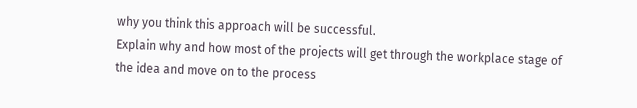why you think this approach will be successful.
Explain why and how most of the projects will get through the workplace stage of the idea and move on to the process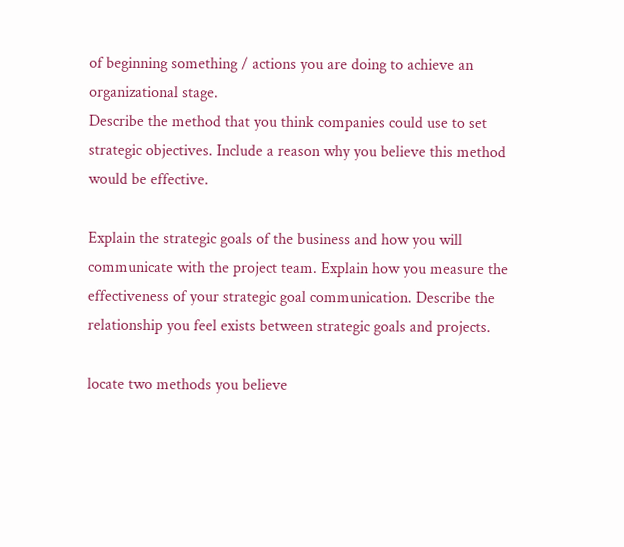of beginning something / actions you are doing to achieve an organizational stage.
Describe the method that you think companies could use to set strategic objectives. Include a reason why you believe this method would be effective.

Explain the strategic goals of the business and how you will communicate with the project team. Explain how you measure the effectiveness of your strategic goal communication. Describe the relationship you feel exists between strategic goals and projects.

locate two methods you believe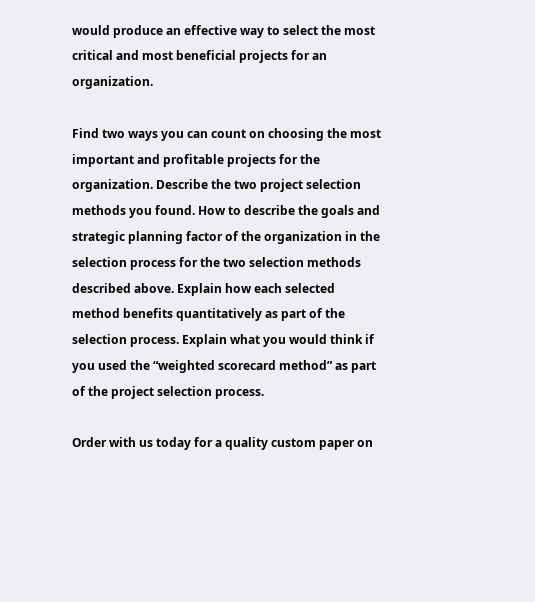would produce an effective way to select the most critical and most beneficial projects for an organization.

Find two ways you can count on choosing the most important and profitable projects for the organization. Describe the two project selection methods you found. How to describe the goals and strategic planning factor of the organization in the selection process for the two selection methods described above. Explain how each selected method benefits quantitatively as part of the selection process. Explain what you would think if you used the “weighted scorecard method” as part of the project selection process.

Order with us today for a quality custom paper on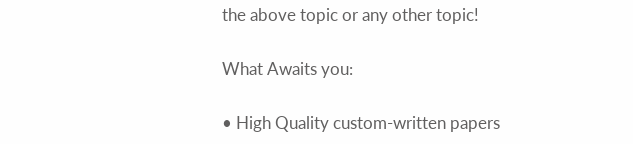the above topic or any other topic!

What Awaits you:

• High Quality custom-written papers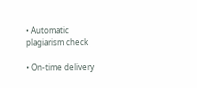• Automatic plagiarism check

• On-time delivery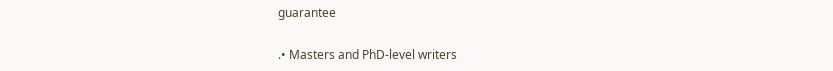guarantee

.• Masters and PhD-level writers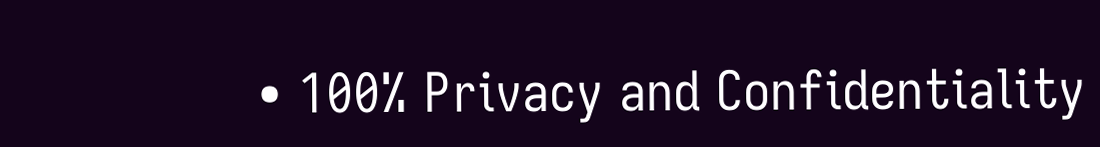• 100% Privacy and Confidentiality